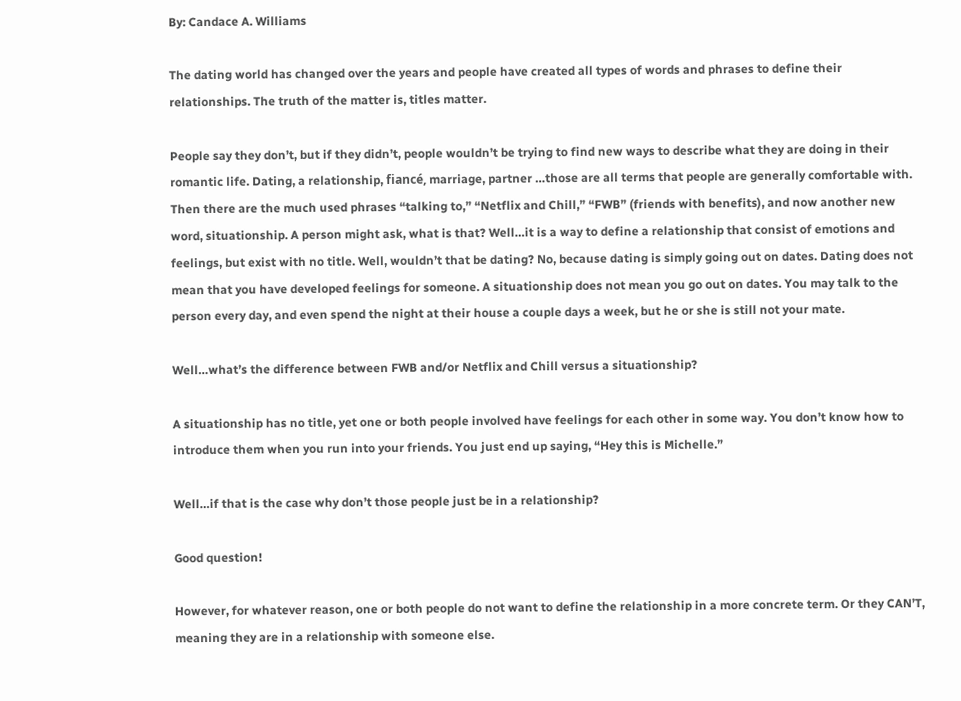By: Candace A. Williams

The dating world has changed over the years and people have created all types of words and phrases to define their relationships. The truth of the matter is, titles matter.

People say they don’t, but if they didn’t, people wouldn’t be trying to find new ways to describe what they are doing in their romantic life. Dating, a relationship, fiancé, marriage, partner …those are all terms that people are generally comfortable with. Then there are the much used phrases “talking to,” “Netflix and Chill,” “FWB” (friends with benefits), and now another new word, situationship. A person might ask, what is that? Well…it is a way to define a relationship that consist of emotions and feelings, but exist with no title. Well, wouldn’t that be dating? No, because dating is simply going out on dates. Dating does not mean that you have developed feelings for someone. A situationship does not mean you go out on dates. You may talk to the person every day, and even spend the night at their house a couple days a week, but he or she is still not your mate.

Well…what’s the difference between FWB and/or Netflix and Chill versus a situationship?

A situationship has no title, yet one or both people involved have feelings for each other in some way. You don’t know how to introduce them when you run into your friends. You just end up saying, “Hey this is Michelle.”

Well…if that is the case why don’t those people just be in a relationship?

Good question!

However, for whatever reason, one or both people do not want to define the relationship in a more concrete term. Or they CAN’T, meaning they are in a relationship with someone else.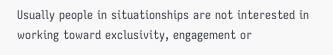Usually people in situationships are not interested in working toward exclusivity, engagement or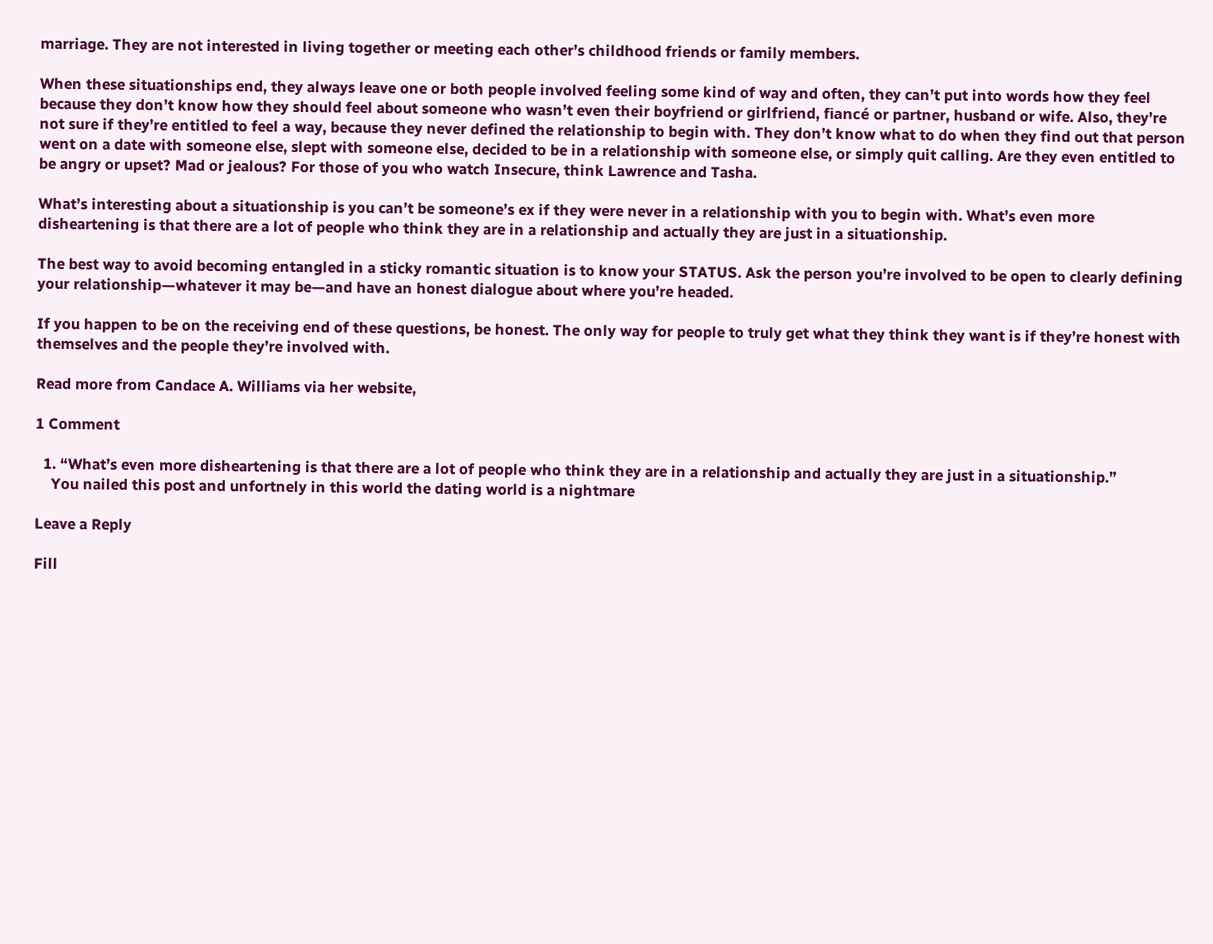marriage. They are not interested in living together or meeting each other’s childhood friends or family members.

When these situationships end, they always leave one or both people involved feeling some kind of way and often, they can’t put into words how they feel because they don’t know how they should feel about someone who wasn’t even their boyfriend or girlfriend, fiancé or partner, husband or wife. Also, they’re not sure if they’re entitled to feel a way, because they never defined the relationship to begin with. They don’t know what to do when they find out that person went on a date with someone else, slept with someone else, decided to be in a relationship with someone else, or simply quit calling. Are they even entitled to be angry or upset? Mad or jealous? For those of you who watch Insecure, think Lawrence and Tasha.

What’s interesting about a situationship is you can’t be someone’s ex if they were never in a relationship with you to begin with. What’s even more disheartening is that there are a lot of people who think they are in a relationship and actually they are just in a situationship.

The best way to avoid becoming entangled in a sticky romantic situation is to know your STATUS. Ask the person you’re involved to be open to clearly defining your relationship—whatever it may be—and have an honest dialogue about where you’re headed.

If you happen to be on the receiving end of these questions, be honest. The only way for people to truly get what they think they want is if they’re honest with themselves and the people they’re involved with.

Read more from Candace A. Williams via her website,

1 Comment

  1. “What’s even more disheartening is that there are a lot of people who think they are in a relationship and actually they are just in a situationship.”
    You nailed this post and unfortnely in this world the dating world is a nightmare

Leave a Reply

Fill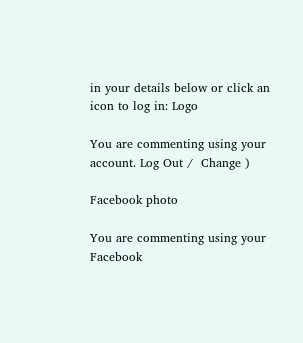in your details below or click an icon to log in: Logo

You are commenting using your account. Log Out /  Change )

Facebook photo

You are commenting using your Facebook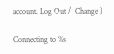account. Log Out /  Change )

Connecting to %s